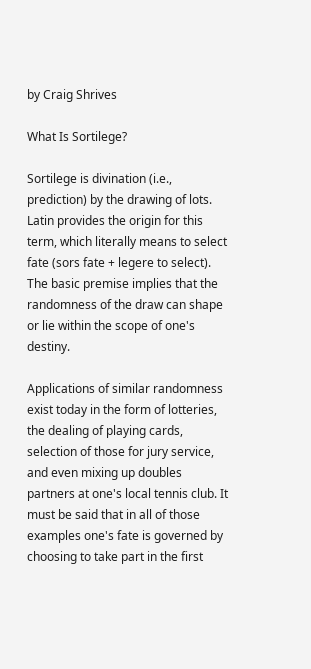by Craig Shrives

What Is Sortilege?

Sortilege is divination (i.e., prediction) by the drawing of lots. Latin provides the origin for this term, which literally means to select fate (sors fate + legere to select). The basic premise implies that the randomness of the draw can shape or lie within the scope of one's destiny.

Applications of similar randomness exist today in the form of lotteries, the dealing of playing cards, selection of those for jury service, and even mixing up doubles partners at one's local tennis club. It must be said that in all of those examples one's fate is governed by choosing to take part in the first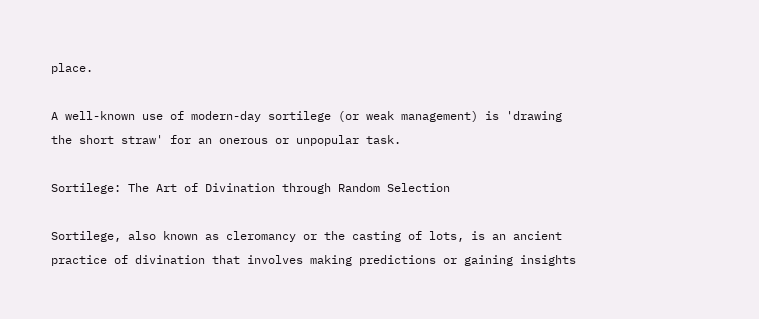place.

A well-known use of modern-day sortilege (or weak management) is 'drawing the short straw' for an onerous or unpopular task.

Sortilege: The Art of Divination through Random Selection

Sortilege, also known as cleromancy or the casting of lots, is an ancient practice of divination that involves making predictions or gaining insights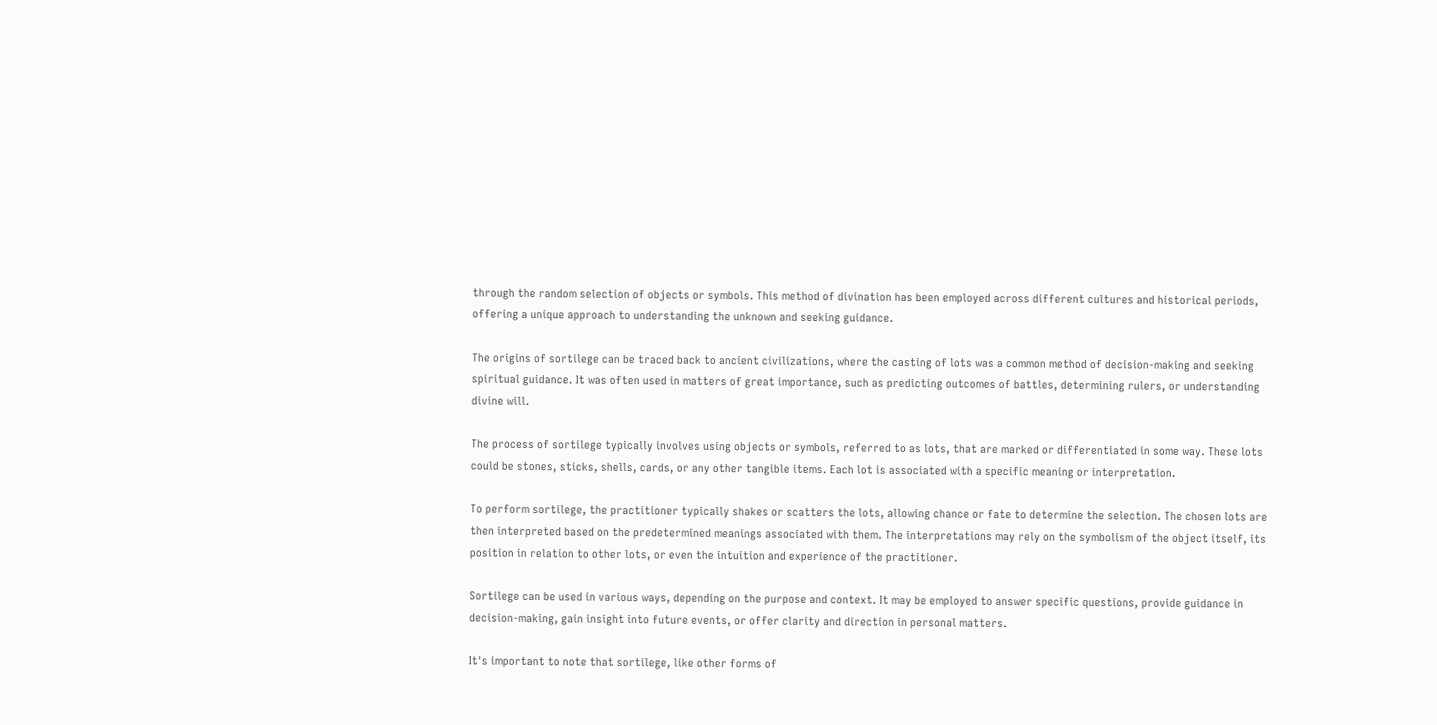through the random selection of objects or symbols. This method of divination has been employed across different cultures and historical periods, offering a unique approach to understanding the unknown and seeking guidance.

The origins of sortilege can be traced back to ancient civilizations, where the casting of lots was a common method of decision-making and seeking spiritual guidance. It was often used in matters of great importance, such as predicting outcomes of battles, determining rulers, or understanding divine will.

The process of sortilege typically involves using objects or symbols, referred to as lots, that are marked or differentiated in some way. These lots could be stones, sticks, shells, cards, or any other tangible items. Each lot is associated with a specific meaning or interpretation.

To perform sortilege, the practitioner typically shakes or scatters the lots, allowing chance or fate to determine the selection. The chosen lots are then interpreted based on the predetermined meanings associated with them. The interpretations may rely on the symbolism of the object itself, its position in relation to other lots, or even the intuition and experience of the practitioner.

Sortilege can be used in various ways, depending on the purpose and context. It may be employed to answer specific questions, provide guidance in decision-making, gain insight into future events, or offer clarity and direction in personal matters.

It's important to note that sortilege, like other forms of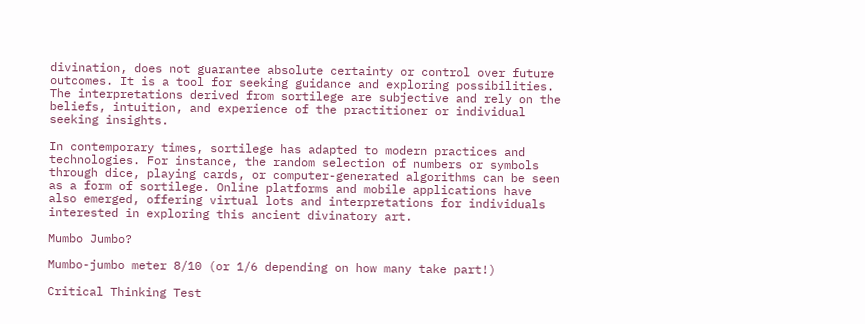divination, does not guarantee absolute certainty or control over future outcomes. It is a tool for seeking guidance and exploring possibilities. The interpretations derived from sortilege are subjective and rely on the beliefs, intuition, and experience of the practitioner or individual seeking insights.

In contemporary times, sortilege has adapted to modern practices and technologies. For instance, the random selection of numbers or symbols through dice, playing cards, or computer-generated algorithms can be seen as a form of sortilege. Online platforms and mobile applications have also emerged, offering virtual lots and interpretations for individuals interested in exploring this ancient divinatory art.

Mumbo Jumbo?

Mumbo-jumbo meter 8/10 (or 1/6 depending on how many take part!)

Critical Thinking Test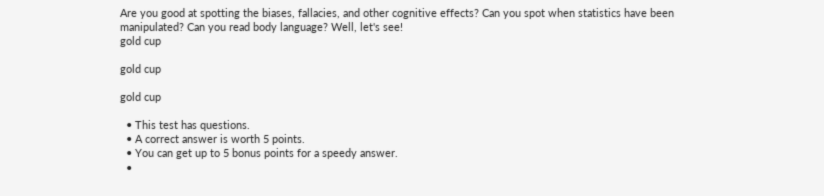Are you good at spotting the biases, fallacies, and other cognitive effects? Can you spot when statistics have been manipulated? Can you read body language? Well, let's see!
gold cup

gold cup

gold cup

  • This test has questions.
  • A correct answer is worth 5 points.
  • You can get up to 5 bonus points for a speedy answer.
  •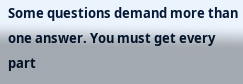Some questions demand more than one answer. You must get every part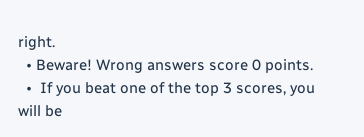right.
  • Beware! Wrong answers score 0 points.
  •  If you beat one of the top 3 scores, you will be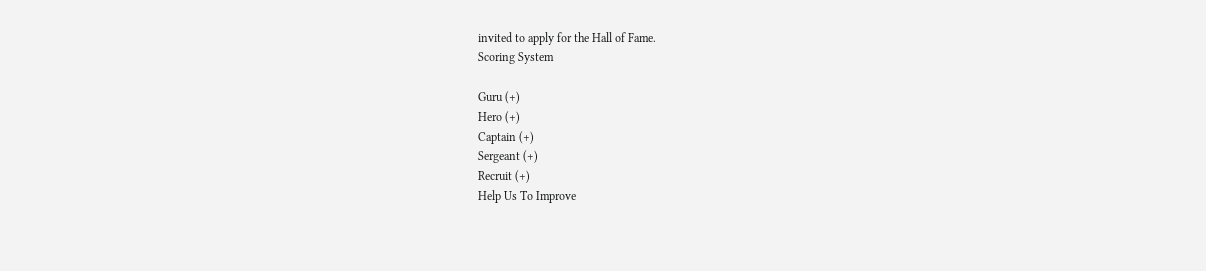invited to apply for the Hall of Fame.
Scoring System

Guru (+)
Hero (+)
Captain (+)
Sergeant (+)
Recruit (+)
Help Us To Improve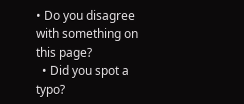• Do you disagree with something on this page?
  • Did you spot a typo?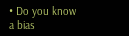• Do you know a bias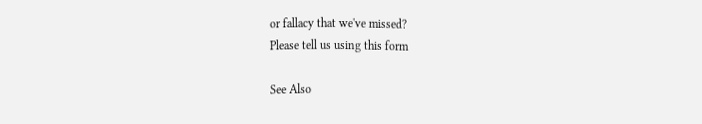or fallacy that we've missed?
Please tell us using this form

See Also